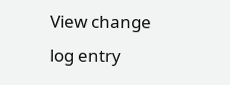View change log entry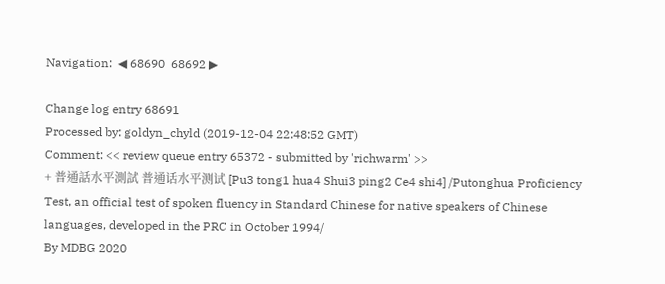Navigation:  ◀ 68690  68692 ▶

Change log entry 68691
Processed by: goldyn_chyld (2019-12-04 22:48:52 GMT)
Comment: << review queue entry 65372 - submitted by 'richwarm' >>
+ 普通話水平測試 普通话水平测试 [Pu3 tong1 hua4 Shui3 ping2 Ce4 shi4] /Putonghua Proficiency Test, an official test of spoken fluency in Standard Chinese for native speakers of Chinese languages, developed in the PRC in October 1994/
By MDBG 2020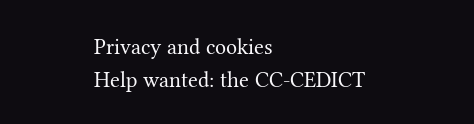Privacy and cookies
Help wanted: the CC-CEDICT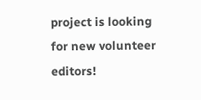project is looking for new volunteer editors!